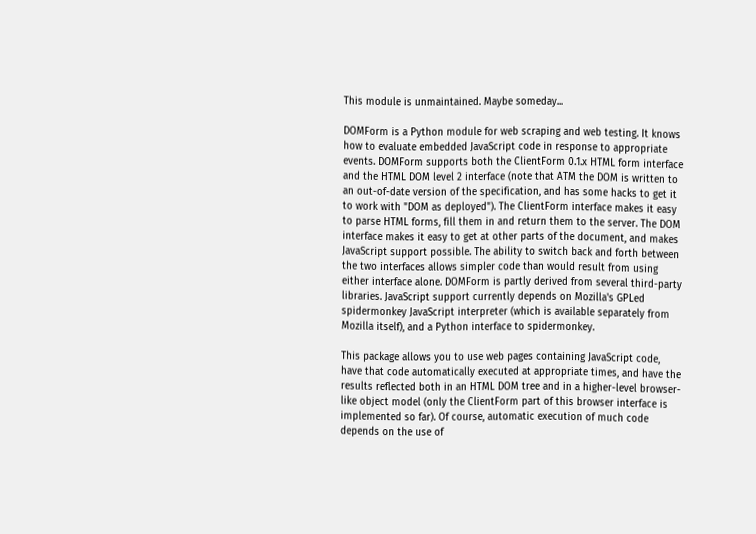This module is unmaintained. Maybe someday...

DOMForm is a Python module for web scraping and web testing. It knows how to evaluate embedded JavaScript code in response to appropriate events. DOMForm supports both the ClientForm 0.1.x HTML form interface and the HTML DOM level 2 interface (note that ATM the DOM is written to an out-of-date version of the specification, and has some hacks to get it to work with "DOM as deployed"). The ClientForm interface makes it easy to parse HTML forms, fill them in and return them to the server. The DOM interface makes it easy to get at other parts of the document, and makes JavaScript support possible. The ability to switch back and forth between the two interfaces allows simpler code than would result from using either interface alone. DOMForm is partly derived from several third-party libraries. JavaScript support currently depends on Mozilla's GPLed spidermonkey JavaScript interpreter (which is available separately from Mozilla itself), and a Python interface to spidermonkey.

This package allows you to use web pages containing JavaScript code, have that code automatically executed at appropriate times, and have the results reflected both in an HTML DOM tree and in a higher-level browser-like object model (only the ClientForm part of this browser interface is implemented so far). Of course, automatic execution of much code depends on the use of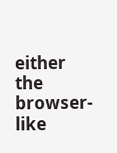either the browser-like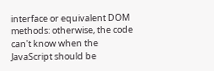interface or equivalent DOM methods: otherwise, the code can't know when the JavaScript should be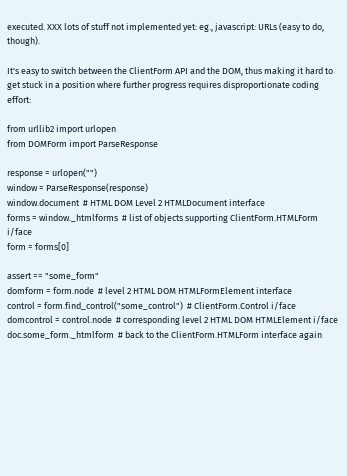executed. XXX lots of stuff not implemented yet: eg., javascript: URLs (easy to do, though).

It's easy to switch between the ClientForm API and the DOM, thus making it hard to get stuck in a position where further progress requires disproportionate coding effort:

from urllib2 import urlopen
from DOMForm import ParseResponse

response = urlopen("")
window = ParseResponse(response)
window.document  # HTML DOM Level 2 HTMLDocument interface
forms = window._htmlforms  # list of objects supporting ClientForm.HTMLForm i/face
form = forms[0]

assert == "some_form"
domform = form.node  # level 2 HTML DOM HTMLFormElement interface
control = form.find_control("some_control")  # ClientForm.Control i/face
domcontrol = control.node  # corresponding level 2 HTML DOM HTMLElement i/face
doc.some_form._htmlform  # back to the ClientForm.HTMLForm interface again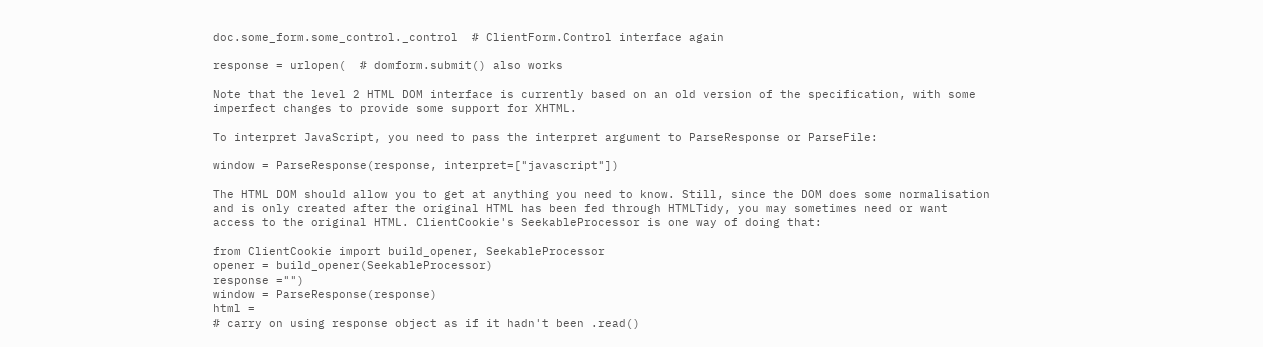doc.some_form.some_control._control  # ClientForm.Control interface again

response = urlopen(  # domform.submit() also works

Note that the level 2 HTML DOM interface is currently based on an old version of the specification, with some imperfect changes to provide some support for XHTML.

To interpret JavaScript, you need to pass the interpret argument to ParseResponse or ParseFile:

window = ParseResponse(response, interpret=["javascript"])

The HTML DOM should allow you to get at anything you need to know. Still, since the DOM does some normalisation and is only created after the original HTML has been fed through HTMLTidy, you may sometimes need or want access to the original HTML. ClientCookie's SeekableProcessor is one way of doing that:

from ClientCookie import build_opener, SeekableProcessor
opener = build_opener(SeekableProcessor)
response ="")
window = ParseResponse(response)
html =
# carry on using response object as if it hadn't been .read()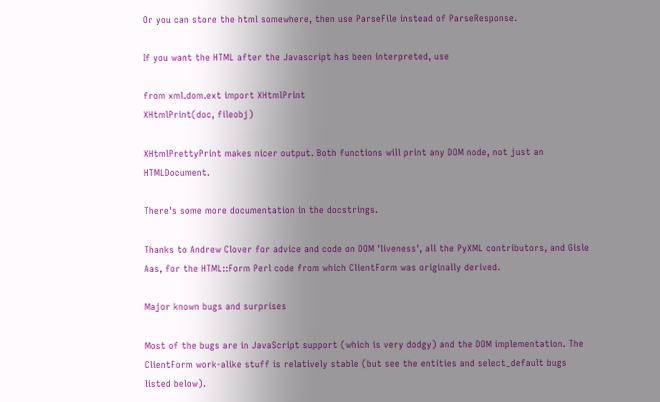Or you can store the html somewhere, then use ParseFile instead of ParseResponse.

If you want the HTML after the Javascript has been interpreted, use

from xml.dom.ext import XHtmlPrint
XHtmlPrint(doc, fileobj)

XHtmlPrettyPrint makes nicer output. Both functions will print any DOM node, not just an HTMLDocument.

There's some more documentation in the docstrings.

Thanks to Andrew Clover for advice and code on DOM 'liveness', all the PyXML contributors, and Gisle Aas, for the HTML::Form Perl code from which ClientForm was originally derived.

Major known bugs and surprises

Most of the bugs are in JavaScript support (which is very dodgy) and the DOM implementation. The ClientForm work-alike stuff is relatively stable (but see the entities and select_default bugs listed below).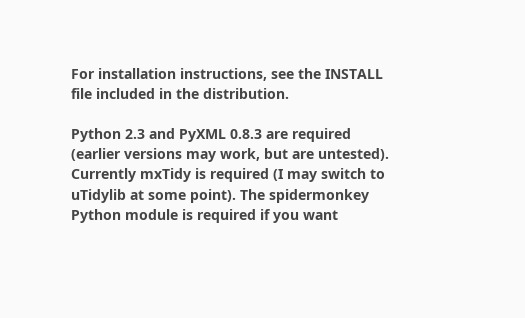For installation instructions, see the INSTALL file included in the distribution.

Python 2.3 and PyXML 0.8.3 are required (earlier versions may work, but are untested). Currently mxTidy is required (I may switch to uTidylib at some point). The spidermonkey Python module is required if you want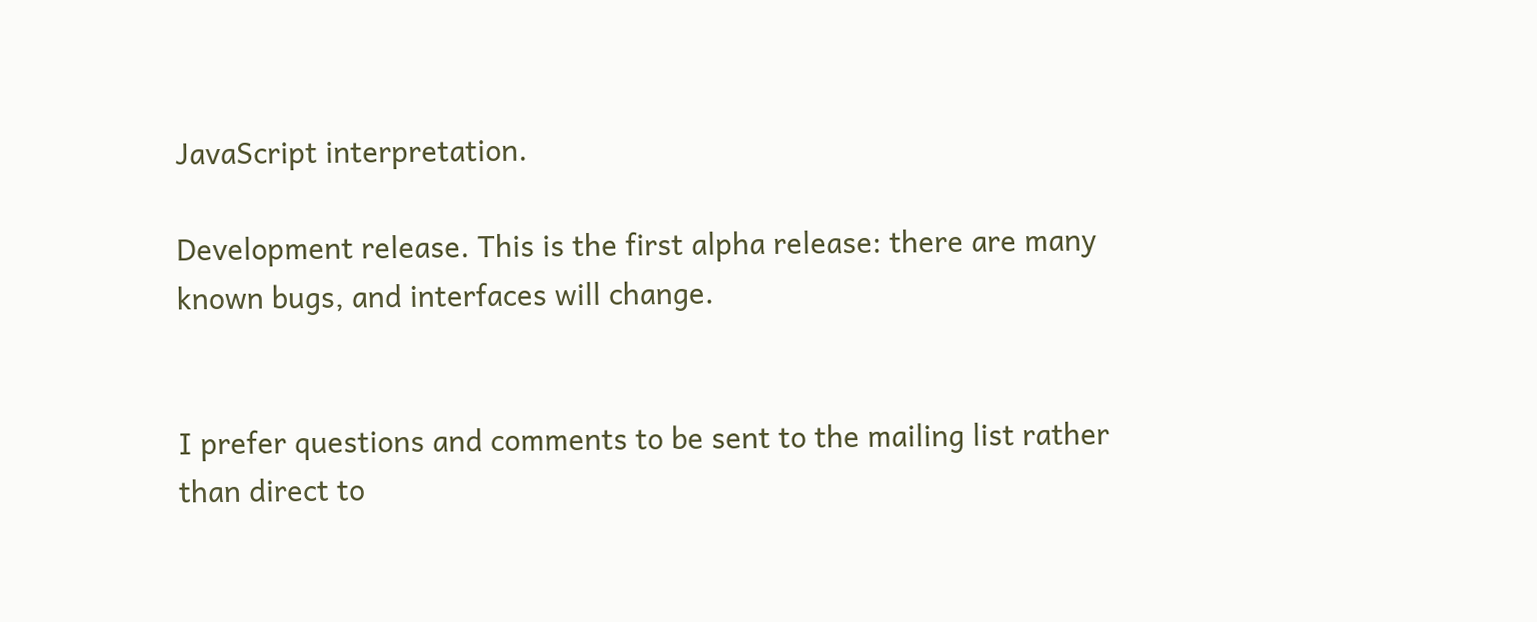JavaScript interpretation.

Development release. This is the first alpha release: there are many known bugs, and interfaces will change.


I prefer questions and comments to be sent to the mailing list rather than direct to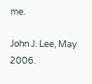me.

John J. Lee, May 2006.